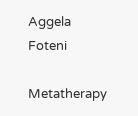Aggela Foteni

Metatherapy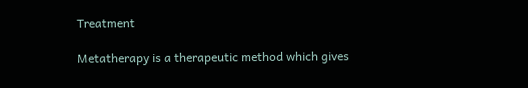Treatment

Metatherapy is a therapeutic method which gives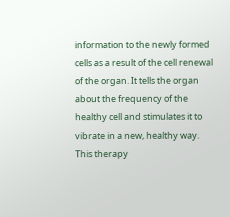information to the newly formed cells as a result of the cell renewal of the organ. It tells the organ about the frequency of the healthy cell and stimulates it to vibrate in a new, healthy way. This therapy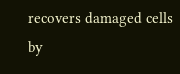recovers damaged cells by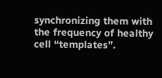synchronizing them with the frequency of healthy cell “templates”.